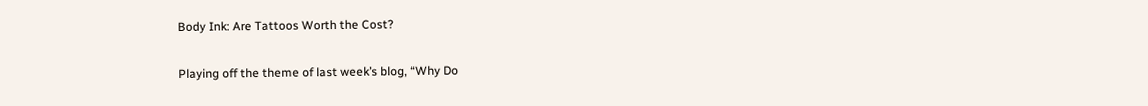Body Ink: Are Tattoos Worth the Cost?

Playing off the theme of last week’s blog, “Why Do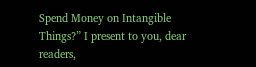Spend Money on Intangible Things?” I present to you, dear readers,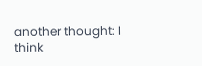another thought: I think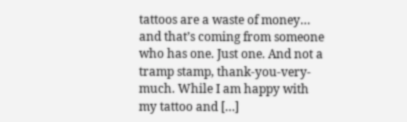tattoos are a waste of money… and that’s coming from someone who has one. Just one. And not a tramp stamp, thank-you-very-much. While I am happy with my tattoo and […]